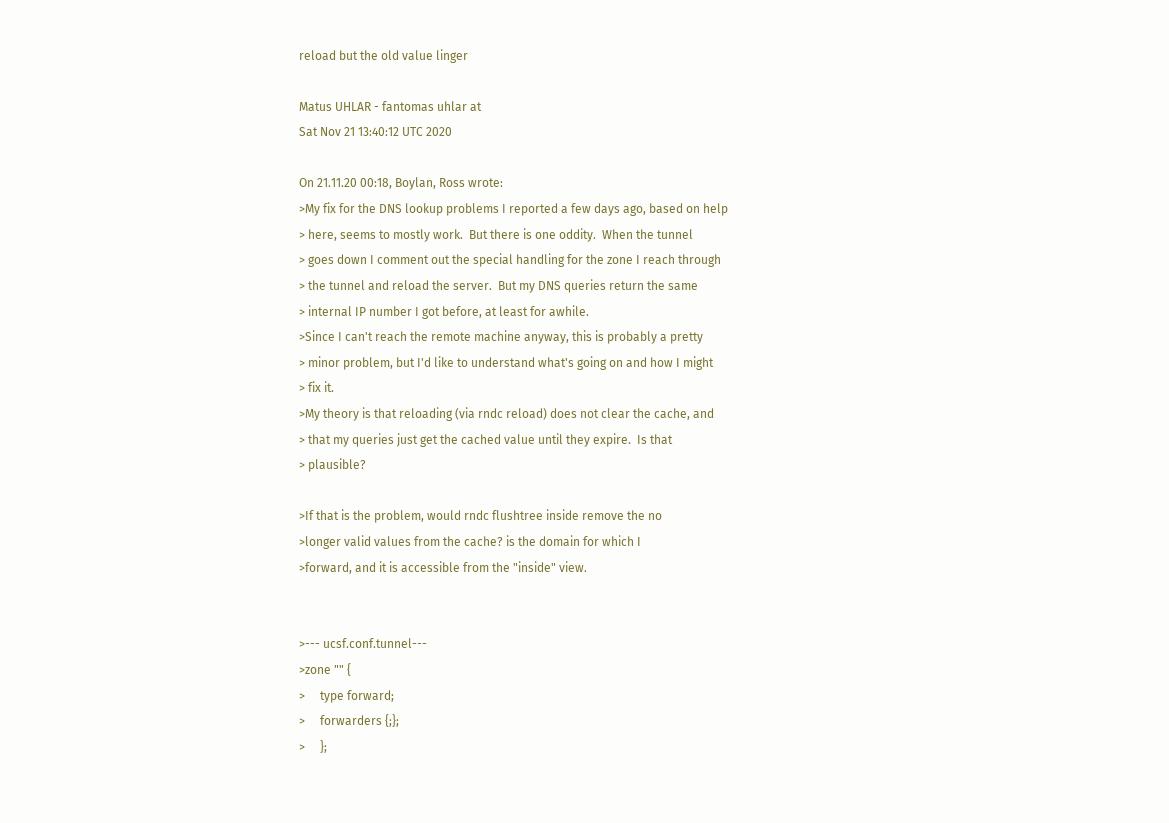reload but the old value linger

Matus UHLAR - fantomas uhlar at
Sat Nov 21 13:40:12 UTC 2020

On 21.11.20 00:18, Boylan, Ross wrote:
>My fix for the DNS lookup problems I reported a few days ago, based on help
> here, seems to mostly work.  But there is one oddity.  When the tunnel
> goes down I comment out the special handling for the zone I reach through
> the tunnel and reload the server.  But my DNS queries return the same
> internal IP number I got before, at least for awhile.
>Since I can't reach the remote machine anyway, this is probably a pretty
> minor problem, but I'd like to understand what's going on and how I might
> fix it.
>My theory is that reloading (via rndc reload) does not clear the cache, and
> that my queries just get the cached value until they expire.  Is that
> plausible?

>If that is the problem, would rndc flushtree inside remove the no
>longer valid values from the cache? is the domain for which I
>forward, and it is accessible from the "inside" view.


>--- ucsf.conf.tunnel---
>zone "" {
>     type forward;
>     forwarders {;};
>     };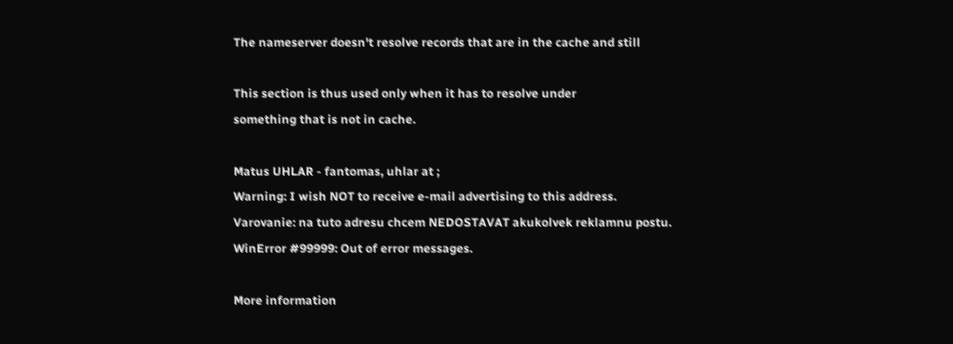The nameserver doesn't resolve records that are in the cache and still

This section is thus used only when it has to resolve under
something that is not in cache.

Matus UHLAR - fantomas, uhlar at ;
Warning: I wish NOT to receive e-mail advertising to this address.
Varovanie: na tuto adresu chcem NEDOSTAVAT akukolvek reklamnu postu.
WinError #99999: Out of error messages.

More information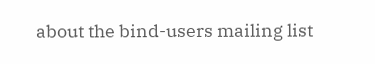about the bind-users mailing list